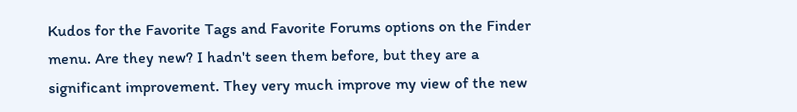Kudos for the Favorite Tags and Favorite Forums options on the Finder menu. Are they new? I hadn't seen them before, but they are a significant improvement. They very much improve my view of the new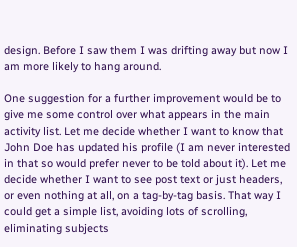design. Before I saw them I was drifting away but now I am more likely to hang around.

One suggestion for a further improvement would be to give me some control over what appears in the main activity list. Let me decide whether I want to know that John Doe has updated his profile (I am never interested in that so would prefer never to be told about it). Let me decide whether I want to see post text or just headers, or even nothing at all, on a tag-by-tag basis. That way I could get a simple list, avoiding lots of scrolling, eliminating subjects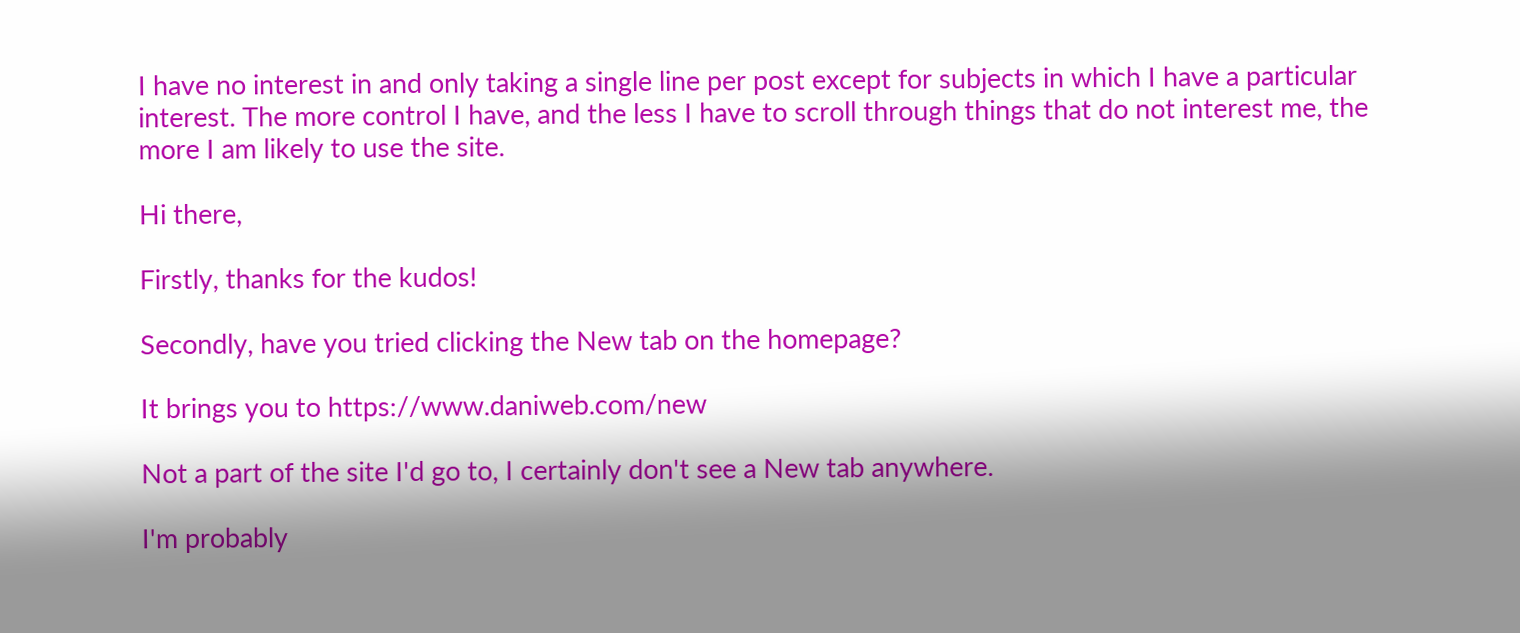I have no interest in and only taking a single line per post except for subjects in which I have a particular interest. The more control I have, and the less I have to scroll through things that do not interest me, the more I am likely to use the site.

Hi there,

Firstly, thanks for the kudos!

Secondly, have you tried clicking the New tab on the homepage?

It brings you to https://www.daniweb.com/new

Not a part of the site I'd go to, I certainly don't see a New tab anywhere.

I'm probably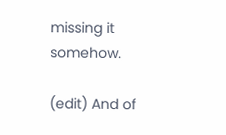missing it somehow.

(edit) And of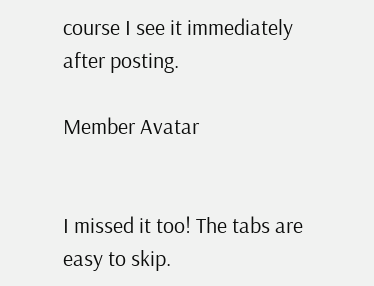course I see it immediately after posting.

Member Avatar


I missed it too! The tabs are easy to skip.